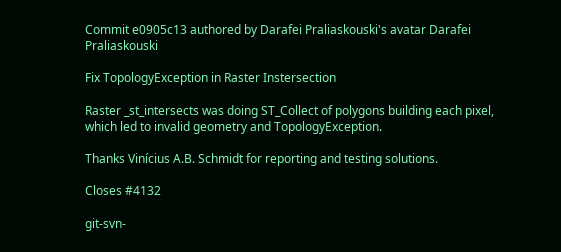Commit e0905c13 authored by Darafei Praliaskouski's avatar Darafei Praliaskouski

Fix TopologyException in Raster Instersection

Raster _st_intersects was doing ST_Collect of polygons building each pixel,
which led to invalid geometry and TopologyException.

Thanks Vinícius A.B. Schmidt for reporting and testing solutions.

Closes #4132

git-svn-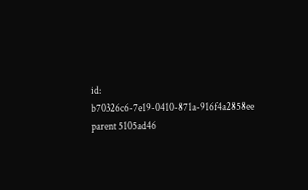id: b70326c6-7e19-0410-871a-916f4a2858ee
parent 5105ad46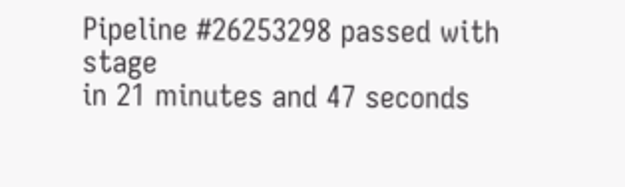Pipeline #26253298 passed with stage
in 21 minutes and 47 seconds